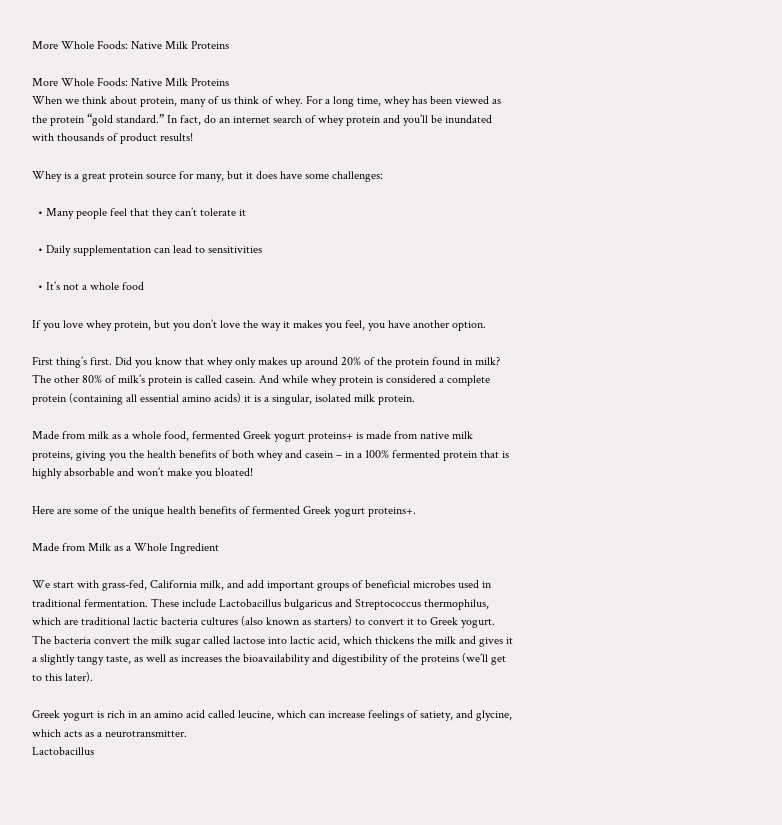More Whole Foods: Native Milk Proteins

More Whole Foods: Native Milk Proteins
When we think about protein, many of us think of whey. For a long time, whey has been viewed as the protein “gold standard.” In fact, do an internet search of whey protein and you’ll be inundated with thousands of product results!

Whey is a great protein source for many, but it does have some challenges:

  • Many people feel that they can’t tolerate it

  • Daily supplementation can lead to sensitivities

  • It’s not a whole food

If you love whey protein, but you don’t love the way it makes you feel, you have another option.

First thing’s first. Did you know that whey only makes up around 20% of the protein found in milk? The other 80% of milk’s protein is called casein. And while whey protein is considered a complete protein (containing all essential amino acids) it is a singular, isolated milk protein.

Made from milk as a whole food, fermented Greek yogurt proteins+ is made from native milk proteins, giving you the health benefits of both whey and casein – in a 100% fermented protein that is highly absorbable and won’t make you bloated!

Here are some of the unique health benefits of fermented Greek yogurt proteins+.

Made from Milk as a Whole Ingredient

We start with grass-fed, California milk, and add important groups of beneficial microbes used in traditional fermentation. These include Lactobacillus bulgaricus and Streptococcus thermophilus, which are traditional lactic bacteria cultures (also known as starters) to convert it to Greek yogurt. The bacteria convert the milk sugar called lactose into lactic acid, which thickens the milk and gives it a slightly tangy taste, as well as increases the bioavailability and digestibility of the proteins (we’ll get to this later).

Greek yogurt is rich in an amino acid called leucine, which can increase feelings of satiety, and glycine, which acts as a neurotransmitter.
Lactobacillus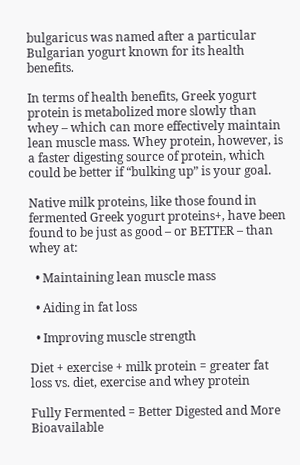bulgaricus was named after a particular Bulgarian yogurt known for its health benefits.

In terms of health benefits, Greek yogurt protein is metabolized more slowly than whey – which can more effectively maintain lean muscle mass. Whey protein, however, is a faster digesting source of protein, which could be better if “bulking up” is your goal.

Native milk proteins, like those found in fermented Greek yogurt proteins+, have been found to be just as good – or BETTER – than whey at:

  • Maintaining lean muscle mass

  • Aiding in fat loss

  • Improving muscle strength

Diet + exercise + milk protein = greater fat loss vs. diet, exercise and whey protein

Fully Fermented = Better Digested and More Bioavailable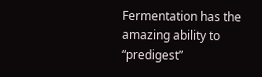Fermentation has the amazing ability to “predigest”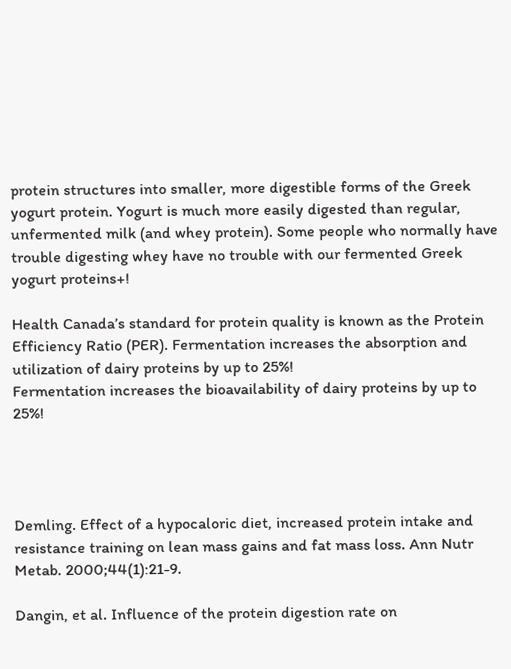protein structures into smaller, more digestible forms of the Greek yogurt protein. Yogurt is much more easily digested than regular, unfermented milk (and whey protein). Some people who normally have trouble digesting whey have no trouble with our fermented Greek yogurt proteins+!

Health Canada’s standard for protein quality is known as the Protein Efficiency Ratio (PER). Fermentation increases the absorption and utilization of dairy proteins by up to 25%!
Fermentation increases the bioavailability of dairy proteins by up to 25%!




Demling. Effect of a hypocaloric diet, increased protein intake and resistance training on lean mass gains and fat mass loss. Ann Nutr Metab. 2000;44(1):21-9.

Dangin, et al. Influence of the protein digestion rate on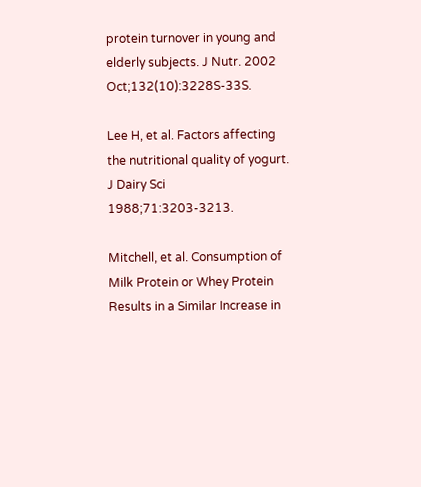protein turnover in young and elderly subjects. J Nutr. 2002 Oct;132(10):3228S-33S.

Lee H, et al. Factors affecting the nutritional quality of yogurt. J Dairy Sci 1988;71:3203-3213.

Mitchell, et al. Consumption of Milk Protein or Whey Protein Results in a Similar Increase in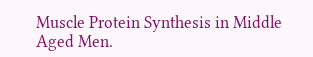Muscle Protein Synthesis in Middle Aged Men.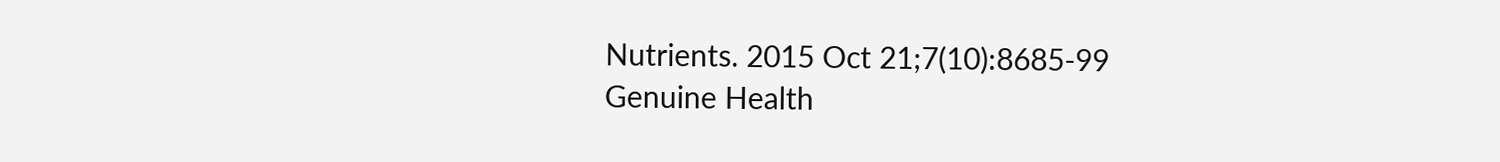Nutrients. 2015 Oct 21;7(10):8685-99
Genuine Health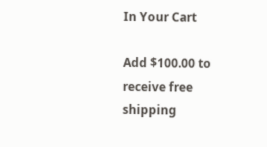In Your Cart

Add $100.00 to receive free shipping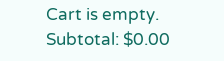Cart is empty.
Subtotal: $0.00